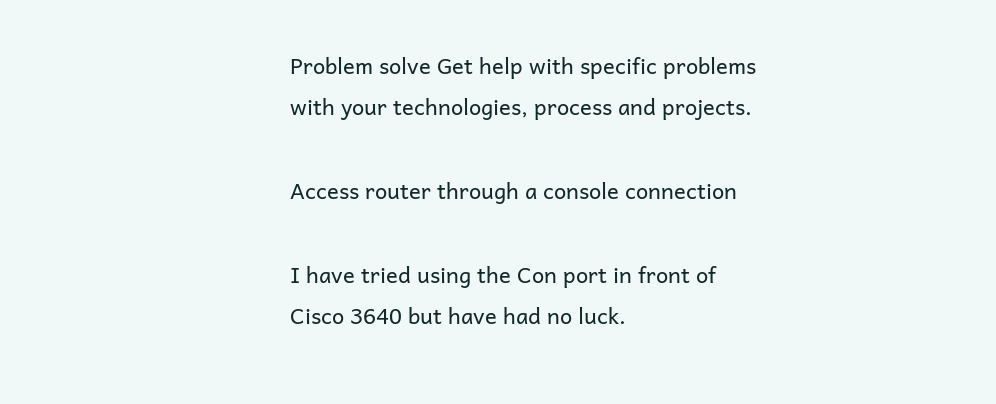Problem solve Get help with specific problems with your technologies, process and projects.

Access router through a console connection

I have tried using the Con port in front of Cisco 3640 but have had no luck.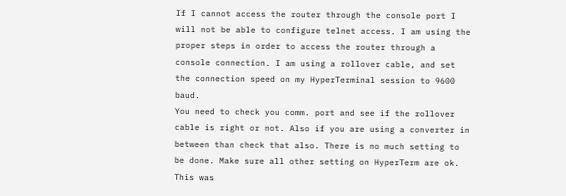If I cannot access the router through the console port I will not be able to configure telnet access. I am using the proper steps in order to access the router through a console connection. I am using a rollover cable, and set the connection speed on my HyperTerminal session to 9600 baud.
You need to check you comm. port and see if the rollover cable is right or not. Also if you are using a converter in between than check that also. There is no much setting to be done. Make sure all other setting on HyperTerm are ok.
This was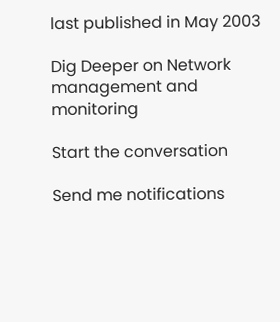last published in May 2003

Dig Deeper on Network management and monitoring

Start the conversation

Send me notifications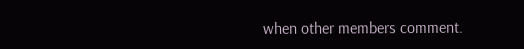when other members comment.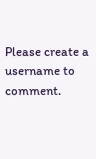Please create a username to comment.